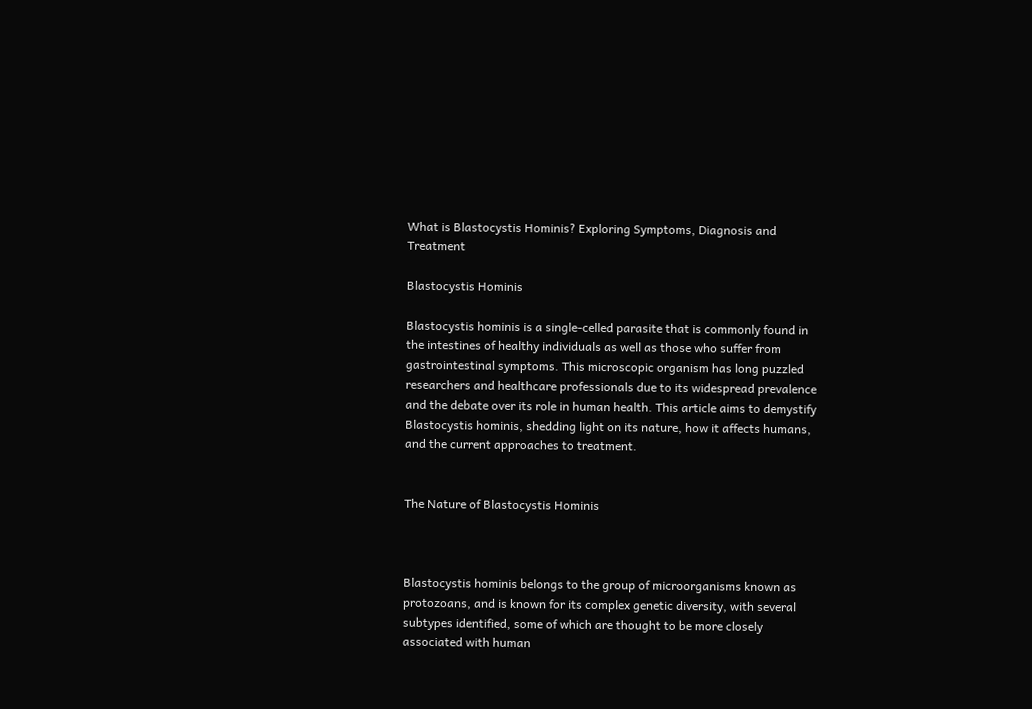What is Blastocystis Hominis? Exploring Symptoms, Diagnosis and Treatment

Blastocystis Hominis

Blastocystis hominis is a single-celled parasite that is commonly found in the intestines of healthy individuals as well as those who suffer from gastrointestinal symptoms. This microscopic organism has long puzzled researchers and healthcare professionals due to its widespread prevalence and the debate over its role in human health. This article aims to demystify Blastocystis hominis, shedding light on its nature, how it affects humans, and the current approaches to treatment.


The Nature of Blastocystis Hominis



Blastocystis hominis belongs to the group of microorganisms known as protozoans, and is known for its complex genetic diversity, with several subtypes identified, some of which are thought to be more closely associated with human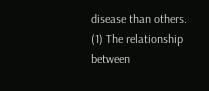disease than others. (1) The relationship between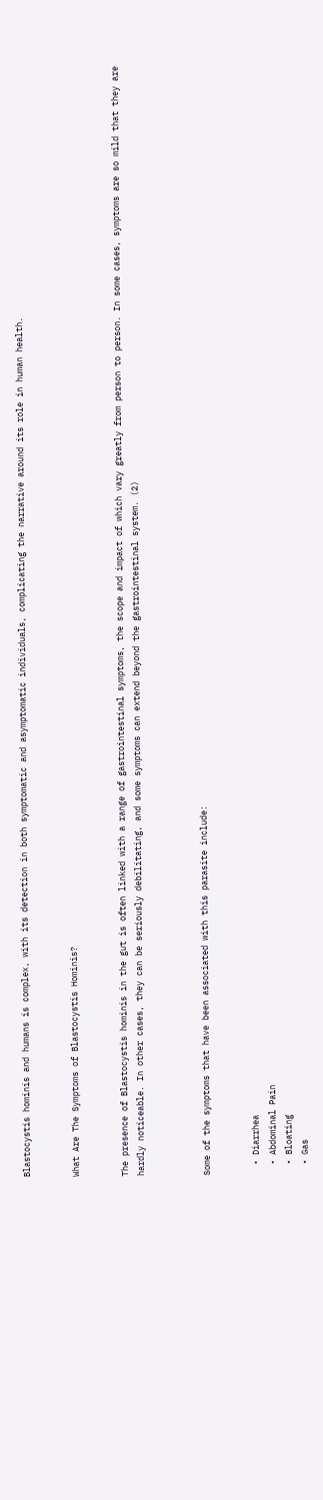Blastocystis hominis and humans is complex, with its detection in both symptomatic and asymptomatic individuals, complicating the narrative around its role in human health.


What Are The Symptoms of Blastocystis Hominis?


The presence of Blastocystis hominis in the gut is often linked with a range of gastrointestinal symptoms, the scope and impact of which vary greatly from person to person. In some cases, symptoms are so mild that they are hardly noticeable. In other cases, they can be seriously debilitating, and some symptoms can extend beyond the gastrointestinal system. (2)



Some of the symptoms that have been associated with this parasite include:


  • Diarrhea
  • Abdominal Pain
  • Bloating
  • Gas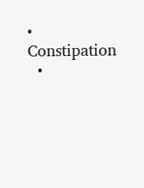• Constipation
  •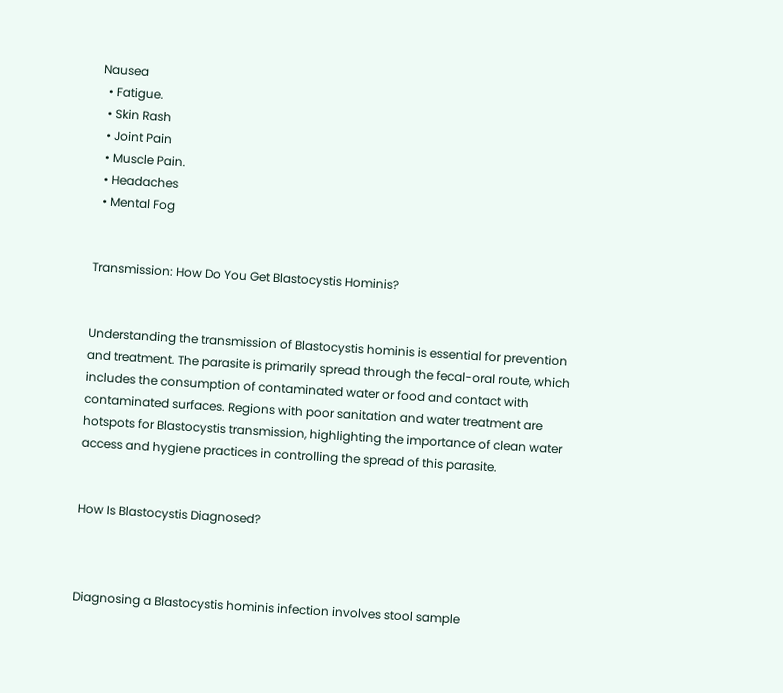Nausea
  • Fatigue.
  • Skin Rash
  • Joint Pain
  • Muscle Pain.
  • Headaches
  • Mental Fog


Transmission: How Do You Get Blastocystis Hominis?


Understanding the transmission of Blastocystis hominis is essential for prevention and treatment. The parasite is primarily spread through the fecal-oral route, which includes the consumption of contaminated water or food and contact with contaminated surfaces. Regions with poor sanitation and water treatment are hotspots for Blastocystis transmission, highlighting the importance of clean water access and hygiene practices in controlling the spread of this parasite.


How Is Blastocystis Diagnosed?



Diagnosing a Blastocystis hominis infection involves stool sample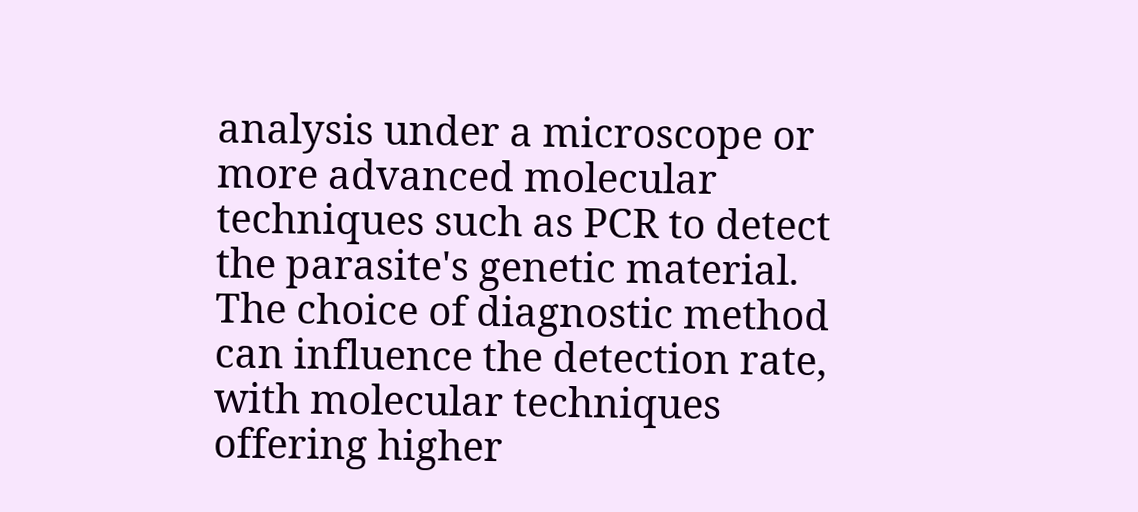analysis under a microscope or more advanced molecular techniques such as PCR to detect the parasite's genetic material. The choice of diagnostic method can influence the detection rate, with molecular techniques offering higher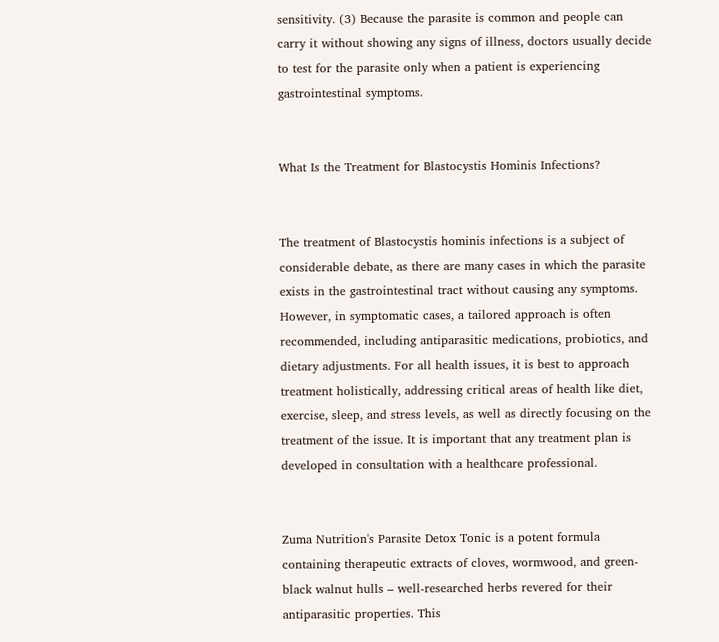sensitivity. (3) Because the parasite is common and people can carry it without showing any signs of illness, doctors usually decide to test for the parasite only when a patient is experiencing gastrointestinal symptoms.


What Is the Treatment for Blastocystis Hominis Infections?


The treatment of Blastocystis hominis infections is a subject of considerable debate, as there are many cases in which the parasite exists in the gastrointestinal tract without causing any symptoms. However, in symptomatic cases, a tailored approach is often recommended, including antiparasitic medications, probiotics, and dietary adjustments. For all health issues, it is best to approach treatment holistically, addressing critical areas of health like diet, exercise, sleep, and stress levels, as well as directly focusing on the treatment of the issue. It is important that any treatment plan is developed in consultation with a healthcare professional.


Zuma Nutrition's Parasite Detox Tonic is a potent formula containing therapeutic extracts of cloves, wormwood, and green-black walnut hulls – well-researched herbs revered for their antiparasitic properties. This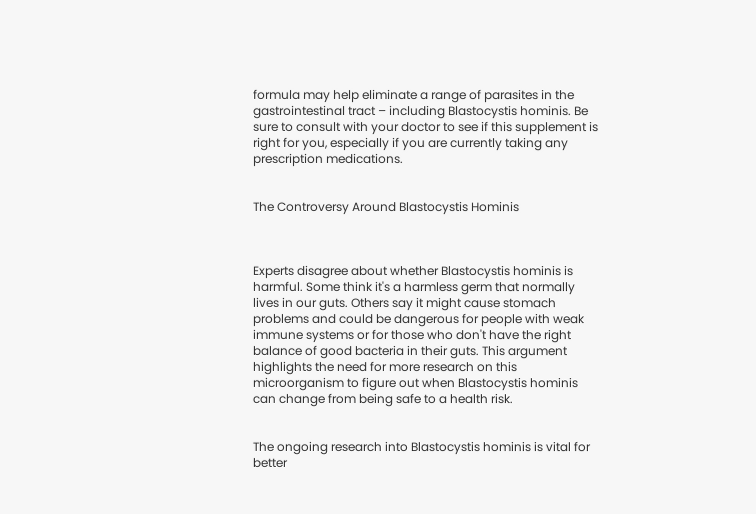formula may help eliminate a range of parasites in the gastrointestinal tract – including Blastocystis hominis. Be sure to consult with your doctor to see if this supplement is right for you, especially if you are currently taking any prescription medications.


The Controversy Around Blastocystis Hominis



Experts disagree about whether Blastocystis hominis is harmful. Some think it's a harmless germ that normally lives in our guts. Others say it might cause stomach problems and could be dangerous for people with weak immune systems or for those who don't have the right balance of good bacteria in their guts. This argument highlights the need for more research on this microorganism to figure out when Blastocystis hominis can change from being safe to a health risk.


The ongoing research into Blastocystis hominis is vital for better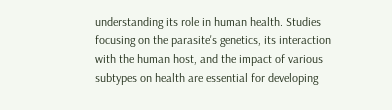understanding its role in human health. Studies focusing on the parasite's genetics, its interaction with the human host, and the impact of various subtypes on health are essential for developing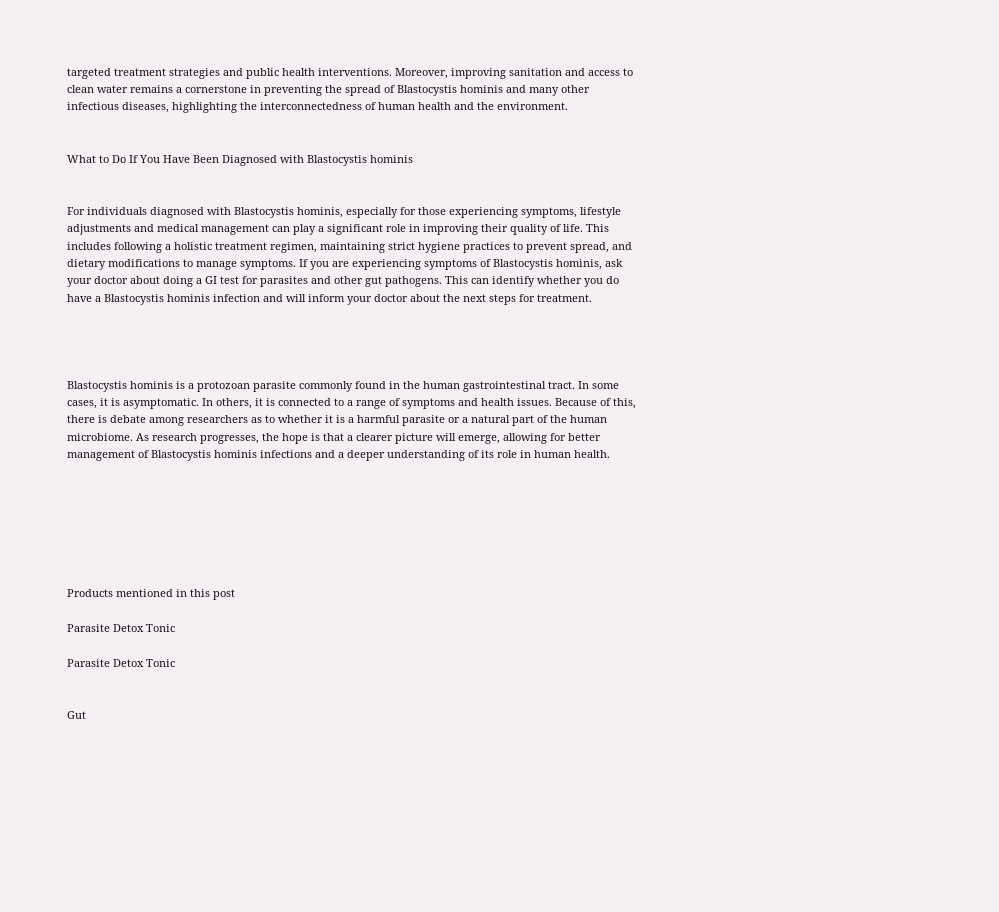targeted treatment strategies and public health interventions. Moreover, improving sanitation and access to clean water remains a cornerstone in preventing the spread of Blastocystis hominis and many other infectious diseases, highlighting the interconnectedness of human health and the environment.


What to Do If You Have Been Diagnosed with Blastocystis hominis


For individuals diagnosed with Blastocystis hominis, especially for those experiencing symptoms, lifestyle adjustments and medical management can play a significant role in improving their quality of life. This includes following a holistic treatment regimen, maintaining strict hygiene practices to prevent spread, and dietary modifications to manage symptoms. If you are experiencing symptoms of Blastocystis hominis, ask your doctor about doing a GI test for parasites and other gut pathogens. This can identify whether you do have a Blastocystis hominis infection and will inform your doctor about the next steps for treatment.




Blastocystis hominis is a protozoan parasite commonly found in the human gastrointestinal tract. In some cases, it is asymptomatic. In others, it is connected to a range of symptoms and health issues. Because of this, there is debate among researchers as to whether it is a harmful parasite or a natural part of the human microbiome. As research progresses, the hope is that a clearer picture will emerge, allowing for better management of Blastocystis hominis infections and a deeper understanding of its role in human health.







Products mentioned in this post

Parasite Detox Tonic

Parasite Detox Tonic


Gut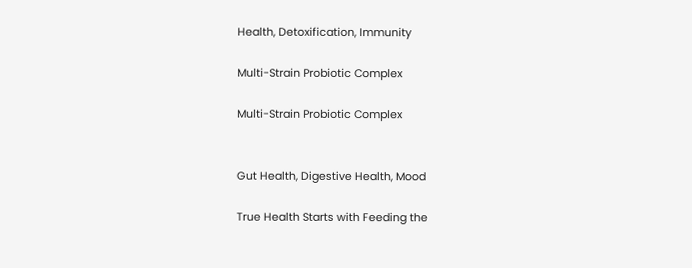Health, Detoxification, Immunity

Multi-Strain Probiotic Complex

Multi-Strain Probiotic Complex


Gut Health, Digestive Health, Mood

True Health Starts with Feeding the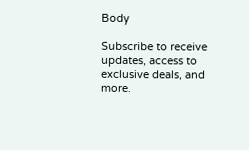Body

Subscribe to receive updates, access to exclusive deals, and more.